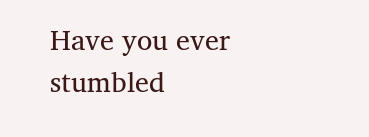Have you ever stumbled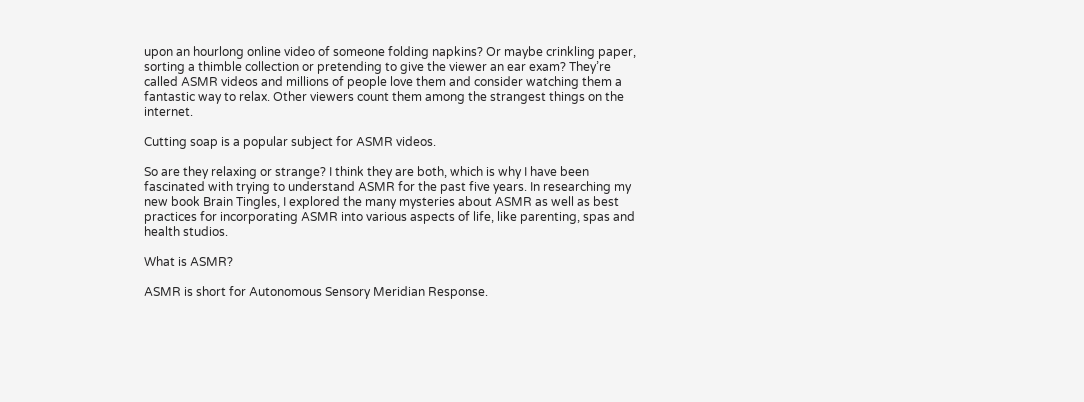upon an hourlong online video of someone folding napkins? Or maybe crinkling paper, sorting a thimble collection or pretending to give the viewer an ear exam? They’re called ASMR videos and millions of people love them and consider watching them a fantastic way to relax. Other viewers count them among the strangest things on the internet.

Cutting soap is a popular subject for ASMR videos.

So are they relaxing or strange? I think they are both, which is why I have been fascinated with trying to understand ASMR for the past five years. In researching my new book Brain Tingles, I explored the many mysteries about ASMR as well as best practices for incorporating ASMR into various aspects of life, like parenting, spas and health studios.

What is ASMR?

ASMR is short for Autonomous Sensory Meridian Response.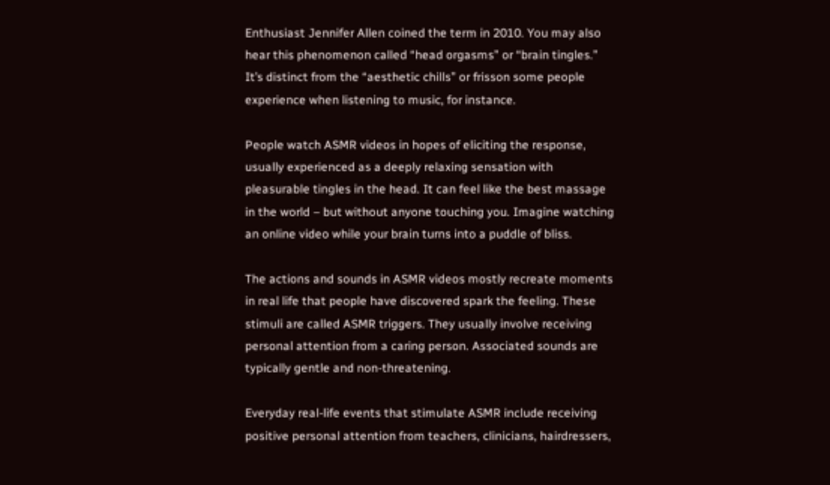Enthusiast Jennifer Allen coined the term in 2010. You may also hear this phenomenon called “head orgasms” or “brain tingles.” It’s distinct from the “aesthetic chills” or frisson some people experience when listening to music, for instance.

People watch ASMR videos in hopes of eliciting the response, usually experienced as a deeply relaxing sensation with pleasurable tingles in the head. It can feel like the best massage in the world – but without anyone touching you. Imagine watching an online video while your brain turns into a puddle of bliss.

The actions and sounds in ASMR videos mostly recreate moments in real life that people have discovered spark the feeling. These stimuli are called ASMR triggers. They usually involve receiving personal attention from a caring person. Associated sounds are typically gentle and non-threatening.

Everyday real-life events that stimulate ASMR include receiving positive personal attention from teachers, clinicians, hairdressers,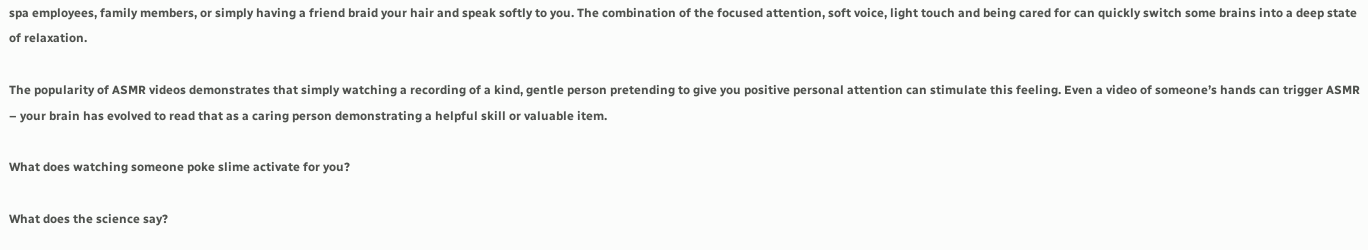spa employees, family members, or simply having a friend braid your hair and speak softly to you. The combination of the focused attention, soft voice, light touch and being cared for can quickly switch some brains into a deep state of relaxation.

The popularity of ASMR videos demonstrates that simply watching a recording of a kind, gentle person pretending to give you positive personal attention can stimulate this feeling. Even a video of someone’s hands can trigger ASMR – your brain has evolved to read that as a caring person demonstrating a helpful skill or valuable item.

What does watching someone poke slime activate for you?

What does the science say?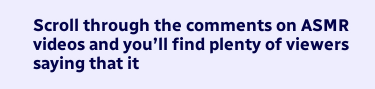Scroll through the comments on ASMR videos and you’ll find plenty of viewers saying that it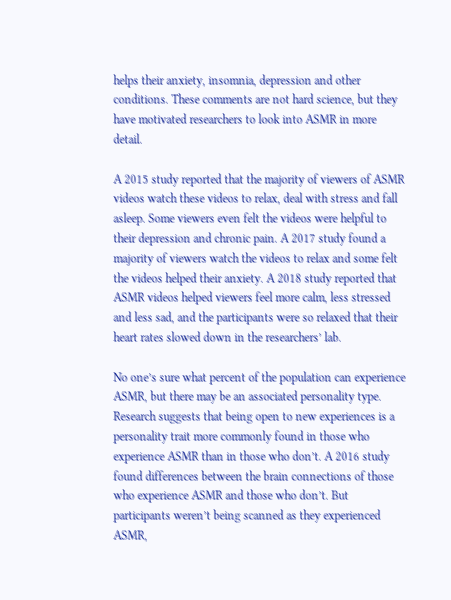helps their anxiety, insomnia, depression and other conditions. These comments are not hard science, but they have motivated researchers to look into ASMR in more detail.

A 2015 study reported that the majority of viewers of ASMR videos watch these videos to relax, deal with stress and fall asleep. Some viewers even felt the videos were helpful to their depression and chronic pain. A 2017 study found a majority of viewers watch the videos to relax and some felt the videos helped their anxiety. A 2018 study reported that ASMR videos helped viewers feel more calm, less stressed and less sad, and the participants were so relaxed that their heart rates slowed down in the researchers’ lab.

No one’s sure what percent of the population can experience ASMR, but there may be an associated personality type. Research suggests that being open to new experiences is a personality trait more commonly found in those who experience ASMR than in those who don’t. A 2016 study found differences between the brain connections of those who experience ASMR and those who don’t. But participants weren’t being scanned as they experienced ASMR,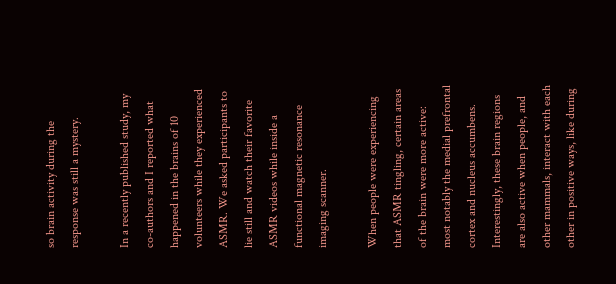so brain activity during the response was still a mystery.

In a recently published study, my co-authors and I reported what happened in the brains of 10 volunteers while they experienced ASMR. We asked participants to lie still and watch their favorite ASMR videos while inside a functional magnetic resonance imaging scanner.

When people were experiencing that ASMR tingling, certain areas of the brain were more active: most notably the medial prefrontal cortex and nucleus accumbens. Interestingly, these brain regions are also active when people, and other mammals, interact with each other in positive ways, like during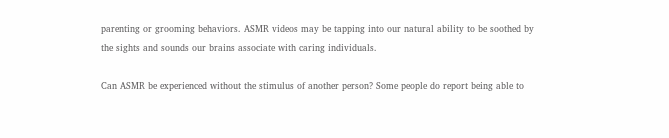parenting or grooming behaviors. ASMR videos may be tapping into our natural ability to be soothed by the sights and sounds our brains associate with caring individuals.

Can ASMR be experienced without the stimulus of another person? Some people do report being able to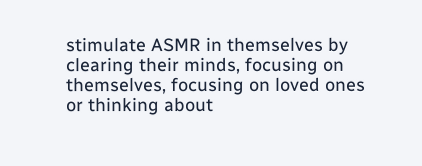stimulate ASMR in themselves by clearing their minds, focusing on themselves, focusing on loved ones or thinking about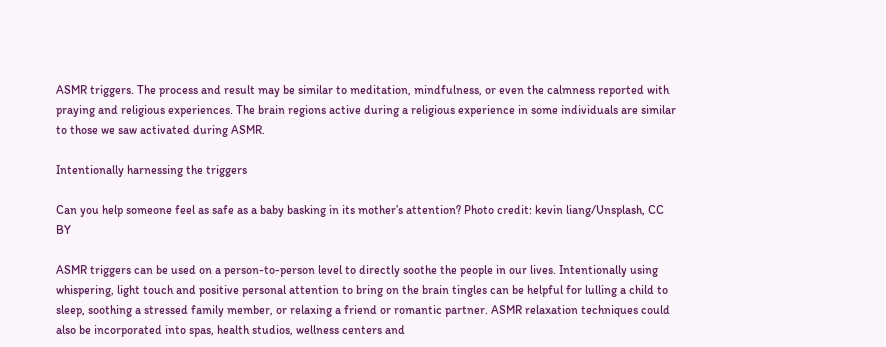ASMR triggers. The process and result may be similar to meditation, mindfulness, or even the calmness reported with praying and religious experiences. The brain regions active during a religious experience in some individuals are similar to those we saw activated during ASMR.

Intentionally harnessing the triggers

Can you help someone feel as safe as a baby basking in its mother’s attention? Photo credit: kevin liang/Unsplash, CC BY

ASMR triggers can be used on a person-to-person level to directly soothe the people in our lives. Intentionally using whispering, light touch and positive personal attention to bring on the brain tingles can be helpful for lulling a child to sleep, soothing a stressed family member, or relaxing a friend or romantic partner. ASMR relaxation techniques could also be incorporated into spas, health studios, wellness centers and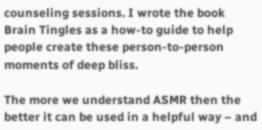counseling sessions. I wrote the book Brain Tingles as a how-to guide to help people create these person-to-person moments of deep bliss.

The more we understand ASMR then the better it can be used in a helpful way – and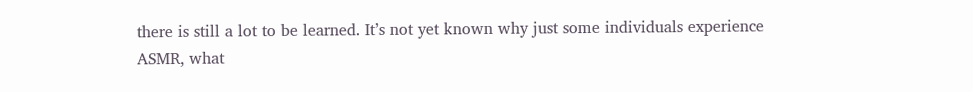there is still a lot to be learned. It’s not yet known why just some individuals experience ASMR, what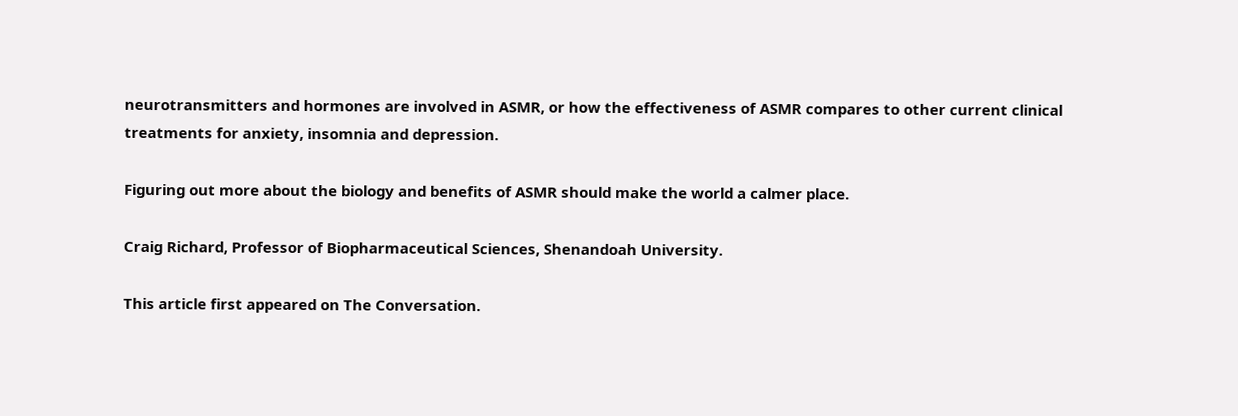neurotransmitters and hormones are involved in ASMR, or how the effectiveness of ASMR compares to other current clinical treatments for anxiety, insomnia and depression.

Figuring out more about the biology and benefits of ASMR should make the world a calmer place.

Craig Richard, Professor of Biopharmaceutical Sciences, Shenandoah University.

This article first appeared on The Conversation.